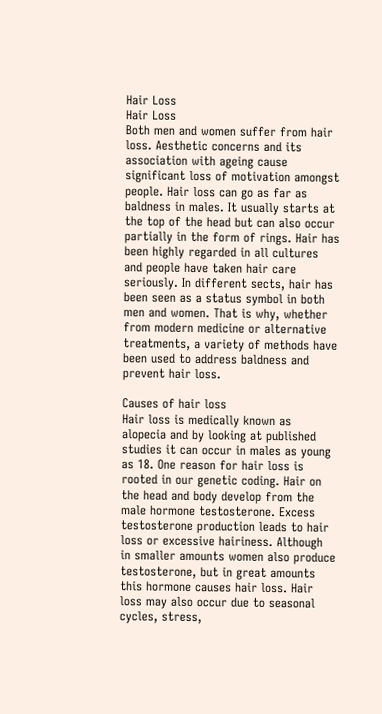Hair Loss
Hair Loss
Both men and women suffer from hair loss. Aesthetic concerns and its association with ageing cause significant loss of motivation amongst people. Hair loss can go as far as baldness in males. It usually starts at the top of the head but can also occur partially in the form of rings. Hair has been highly regarded in all cultures and people have taken hair care seriously. In different sects, hair has been seen as a status symbol in both men and women. That is why, whether from modern medicine or alternative treatments, a variety of methods have been used to address baldness and prevent hair loss.

Causes of hair loss
Hair loss is medically known as alopecia and by looking at published studies it can occur in males as young as 18. One reason for hair loss is rooted in our genetic coding. Hair on the head and body develop from the male hormone testosterone. Excess testosterone production leads to hair loss or excessive hairiness. Although in smaller amounts women also produce testosterone, but in great amounts this hormone causes hair loss. Hair loss may also occur due to seasonal cycles, stress,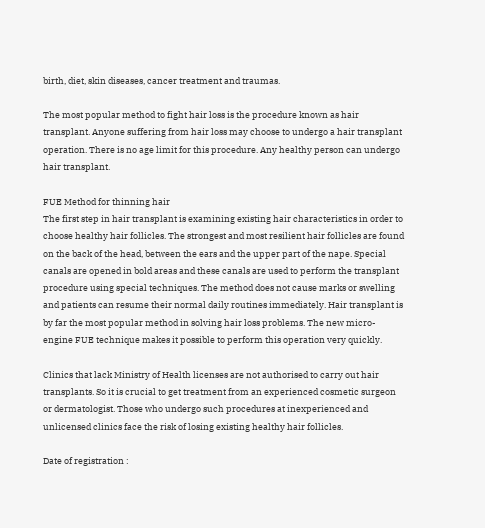birth, diet, skin diseases, cancer treatment and traumas.

The most popular method to fight hair loss is the procedure known as hair transplant. Anyone suffering from hair loss may choose to undergo a hair transplant operation. There is no age limit for this procedure. Any healthy person can undergo hair transplant.

FUE Method for thinning hair
The first step in hair transplant is examining existing hair characteristics in order to choose healthy hair follicles. The strongest and most resilient hair follicles are found on the back of the head, between the ears and the upper part of the nape. Special canals are opened in bold areas and these canals are used to perform the transplant procedure using special techniques. The method does not cause marks or swelling and patients can resume their normal daily routines immediately. Hair transplant is by far the most popular method in solving hair loss problems. The new micro-engine FUE technique makes it possible to perform this operation very quickly.

Clinics that lack Ministry of Health licenses are not authorised to carry out hair transplants. So it is crucial to get treatment from an experienced cosmetic surgeon or dermatologist. Those who undergo such procedures at inexperienced and unlicensed clinics face the risk of losing existing healthy hair follicles.

Date of registration :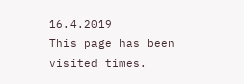16.4.2019
This page has been visited times.